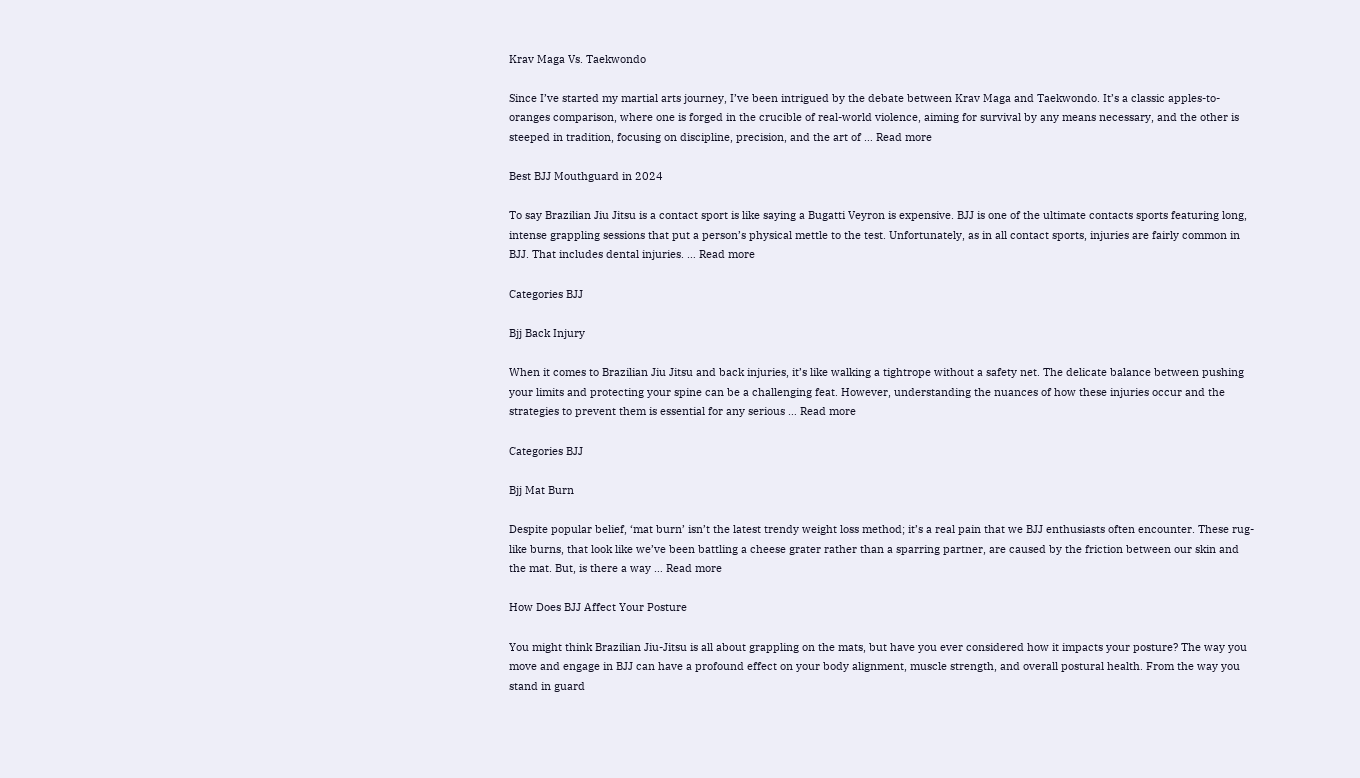Krav Maga Vs. Taekwondo

Since I’ve started my martial arts journey, I’ve been intrigued by the debate between Krav Maga and Taekwondo. It’s a classic apples-to-oranges comparison, where one is forged in the crucible of real-world violence, aiming for survival by any means necessary, and the other is steeped in tradition, focusing on discipline, precision, and the art of … Read more

Best BJJ Mouthguard in 2024

To say Brazilian Jiu Jitsu is a contact sport is like saying a Bugatti Veyron is expensive. BJJ is one of the ultimate contacts sports featuring long, intense grappling sessions that put a person’s physical mettle to the test. Unfortunately, as in all contact sports, injuries are fairly common in BJJ. That includes dental injuries. … Read more

Categories BJJ

Bjj Back Injury

When it comes to Brazilian Jiu Jitsu and back injuries, it’s like walking a tightrope without a safety net. The delicate balance between pushing your limits and protecting your spine can be a challenging feat. However, understanding the nuances of how these injuries occur and the strategies to prevent them is essential for any serious … Read more

Categories BJJ

Bjj Mat Burn

Despite popular belief, ‘mat burn’ isn’t the latest trendy weight loss method; it’s a real pain that we BJJ enthusiasts often encounter. These rug-like burns, that look like we’ve been battling a cheese grater rather than a sparring partner, are caused by the friction between our skin and the mat. But, is there a way … Read more

How Does BJJ Affect Your Posture

You might think Brazilian Jiu-Jitsu is all about grappling on the mats, but have you ever considered how it impacts your posture? The way you move and engage in BJJ can have a profound effect on your body alignment, muscle strength, and overall postural health. From the way you stand in guard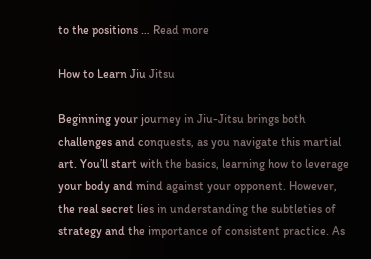to the positions … Read more

How to Learn Jiu Jitsu

Beginning your journey in Jiu-Jitsu brings both challenges and conquests, as you navigate this martial art. You’ll start with the basics, learning how to leverage your body and mind against your opponent. However, the real secret lies in understanding the subtleties of strategy and the importance of consistent practice. As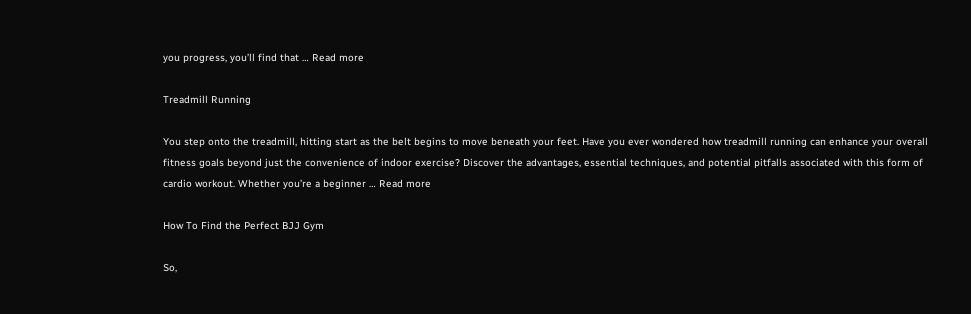you progress, you’ll find that … Read more

Treadmill Running

You step onto the treadmill, hitting start as the belt begins to move beneath your feet. Have you ever wondered how treadmill running can enhance your overall fitness goals beyond just the convenience of indoor exercise? Discover the advantages, essential techniques, and potential pitfalls associated with this form of cardio workout. Whether you’re a beginner … Read more

How To Find the Perfect BJJ Gym

So,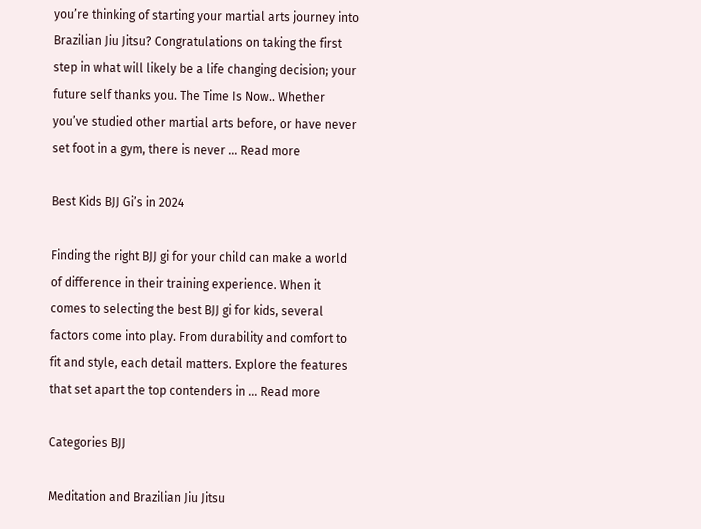you’re thinking of starting your martial arts journey into Brazilian Jiu Jitsu? Congratulations on taking the first step in what will likely be a life changing decision; your future self thanks you. The Time Is Now.. Whether you’ve studied other martial arts before, or have never set foot in a gym, there is never … Read more

Best Kids BJJ Gi’s in 2024

Finding the right BJJ gi for your child can make a world of difference in their training experience. When it comes to selecting the best BJJ gi for kids, several factors come into play. From durability and comfort to fit and style, each detail matters. Explore the features that set apart the top contenders in … Read more

Categories BJJ

Meditation and Brazilian Jiu Jitsu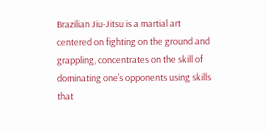Brazilian Jiu-Jitsu is a martial art centered on fighting on the ground and grappling, concentrates on the skill of dominating one’s opponents using skills that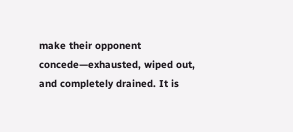make their opponent concede—exhausted, wiped out, and completely drained. It is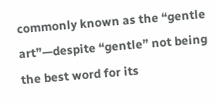commonly known as the “gentle art”—despite “gentle” not being the best word for its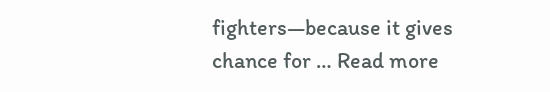fighters—because it gives chance for … Read more